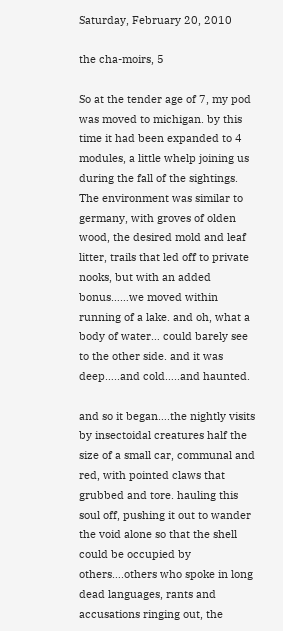Saturday, February 20, 2010

the cha-moirs, 5

So at the tender age of 7, my pod was moved to michigan. by this time it had been expanded to 4 modules, a little whelp joining us during the fall of the sightings. The environment was similar to germany, with groves of olden wood, the desired mold and leaf litter, trails that led off to private nooks, but with an added bonus……we moved within running of a lake. and oh, what a body of water… could barely see to the other side. and it was deep…..and cold…..and haunted.

and so it began….the nightly visits by insectoidal creatures half the size of a small car, communal and red, with pointed claws that grubbed and tore. hauling this soul off, pushing it out to wander the void alone so that the shell could be occupied by others….others who spoke in long dead languages, rants and accusations ringing out, the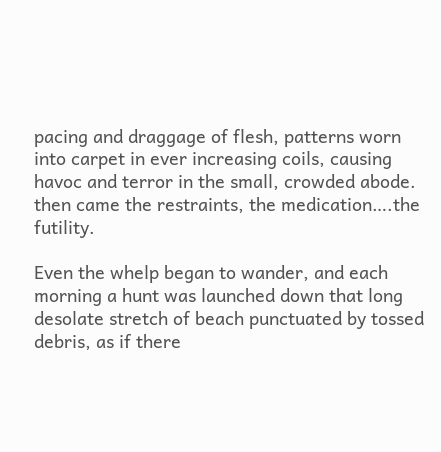pacing and draggage of flesh, patterns worn into carpet in ever increasing coils, causing havoc and terror in the small, crowded abode. then came the restraints, the medication….the futility.

Even the whelp began to wander, and each morning a hunt was launched down that long desolate stretch of beach punctuated by tossed debris, as if there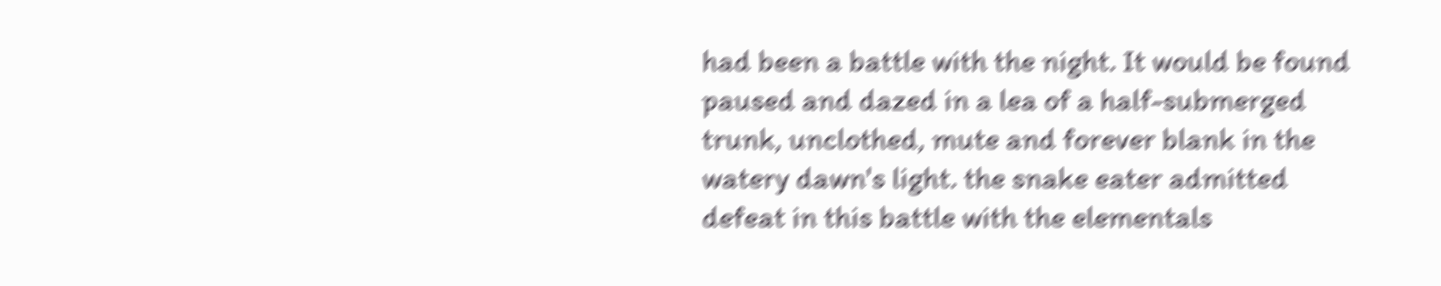had been a battle with the night. It would be found paused and dazed in a lea of a half-submerged trunk, unclothed, mute and forever blank in the watery dawn's light. the snake eater admitted defeat in this battle with the elementals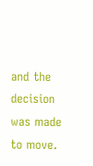and the decision was made to move.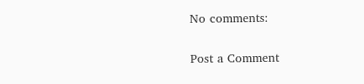No comments:

Post a Comment